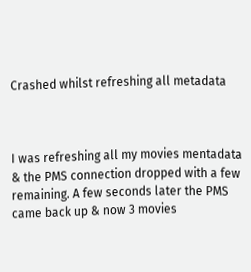Crashed whilst refreshing all metadata



I was refreshing all my movies mentadata & the PMS connection dropped with a few remaining. A few seconds later the PMS came back up & now 3 movies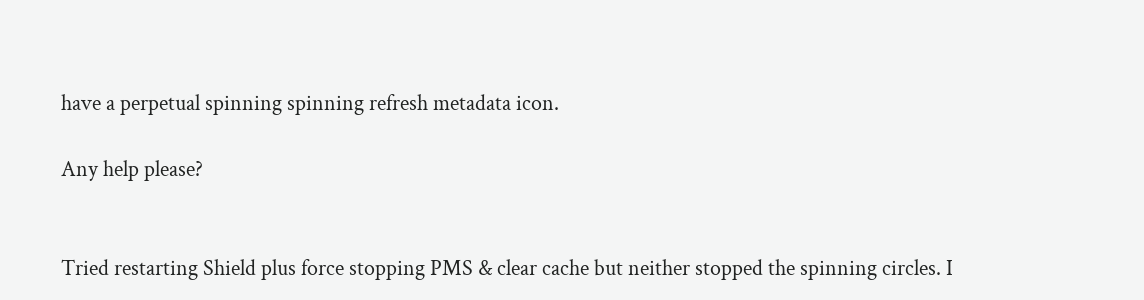have a perpetual spinning spinning refresh metadata icon.

Any help please?


Tried restarting Shield plus force stopping PMS & clear cache but neither stopped the spinning circles. I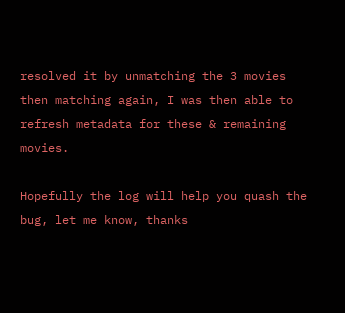resolved it by unmatching the 3 movies then matching again, I was then able to refresh metadata for these & remaining movies.

Hopefully the log will help you quash the bug, let me know, thanks